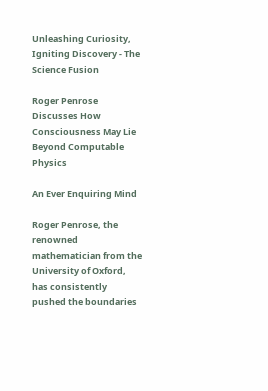Unleashing Curiosity, Igniting Discovery - The Science Fusion

Roger Penrose Discusses How Consciousness May Lie Beyond Computable Physics

An Ever Enquiring Mind

Roger Penrose, the renowned mathematician from the University of Oxford, has consistently pushed the boundaries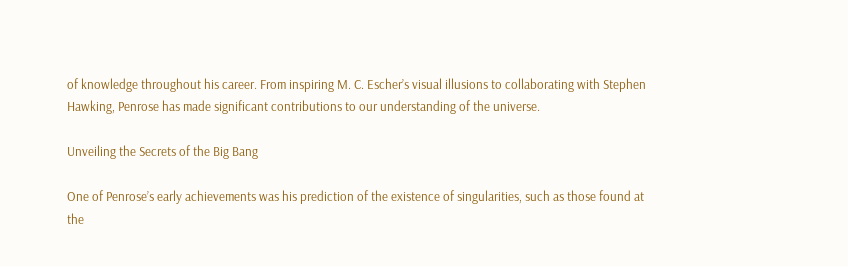of knowledge throughout his career. From inspiring M. C. Escher’s visual illusions to collaborating with Stephen Hawking, Penrose has made significant contributions to our understanding of the universe.

Unveiling the Secrets of the Big Bang

One of Penrose’s early achievements was his prediction of the existence of singularities, such as those found at the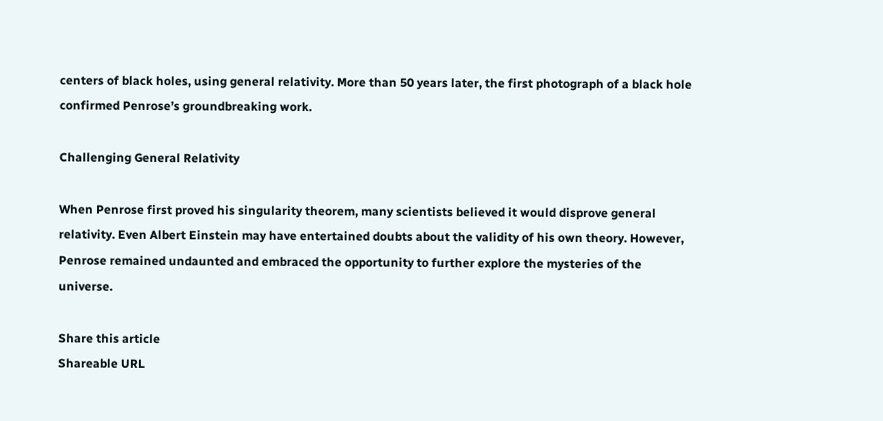centers of black holes, using general relativity. More than 50 years later, the first photograph of a black hole confirmed Penrose’s groundbreaking work.

Challenging General Relativity

When Penrose first proved his singularity theorem, many scientists believed it would disprove general relativity. Even Albert Einstein may have entertained doubts about the validity of his own theory. However, Penrose remained undaunted and embraced the opportunity to further explore the mysteries of the universe.

Share this article
Shareable URL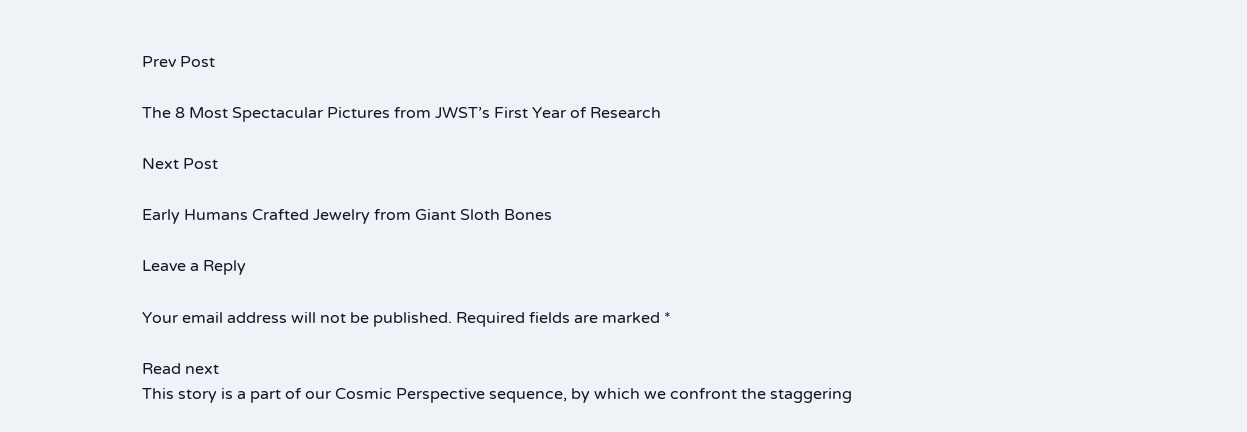Prev Post

The 8 Most Spectacular Pictures from JWST’s First Year of Research

Next Post

Early Humans Crafted Jewelry from Giant Sloth Bones

Leave a Reply

Your email address will not be published. Required fields are marked *

Read next
This story is a part of our Cosmic Perspective sequence, by which we confront the staggering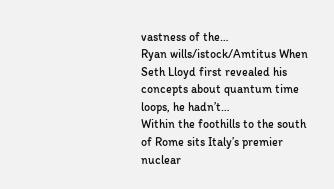vastness of the…
Ryan wills/istock/Amtitus When Seth Lloyd first revealed his concepts about quantum time loops, he hadn’t…
Within the foothills to the south of Rome sits Italy’s premier nuclear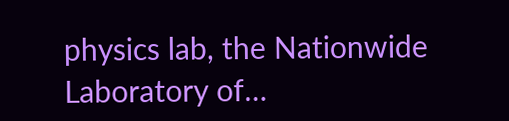physics lab, the Nationwide Laboratory of…